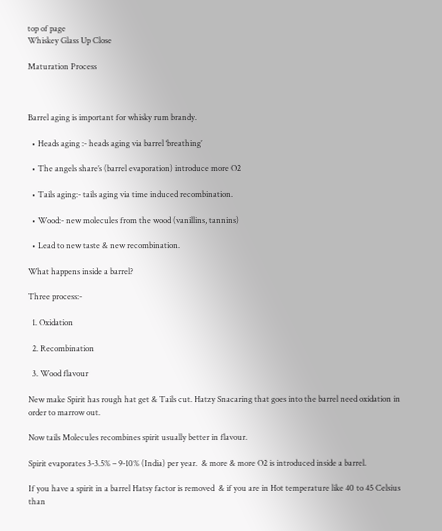top of page
Whiskey Glass Up Close

Maturation Process



Barrel aging is important for whisky rum brandy.

  • Heads aging :- heads aging via barrel ‘breathing’

  • The angels share’s (barrel evaporation) introduce more O2

  • Tails aging:- tails aging via time induced recombination.

  • Wood:- new molecules from the wood (vanillins, tannins)

  • Lead to new taste & new recombination.

What happens inside a barrel?

Three process:-

  1. Oxidation

  2. Recombination

  3. Wood flavour

New make Spirit has rough hat get & Tails cut. Hatzy Snacaring that goes into the barrel need oxidation in order to marrow out.

Now tails Molecules recombines spirit usually better in flavour.

Spirit evaporates 3-3.5% – 9-10% (India) per year.  & more & more O2 is introduced inside a barrel.

If you have a spirit in a barrel Hatsy factor is removed  & if you are in Hot temperature like 40 to 45 Celsius than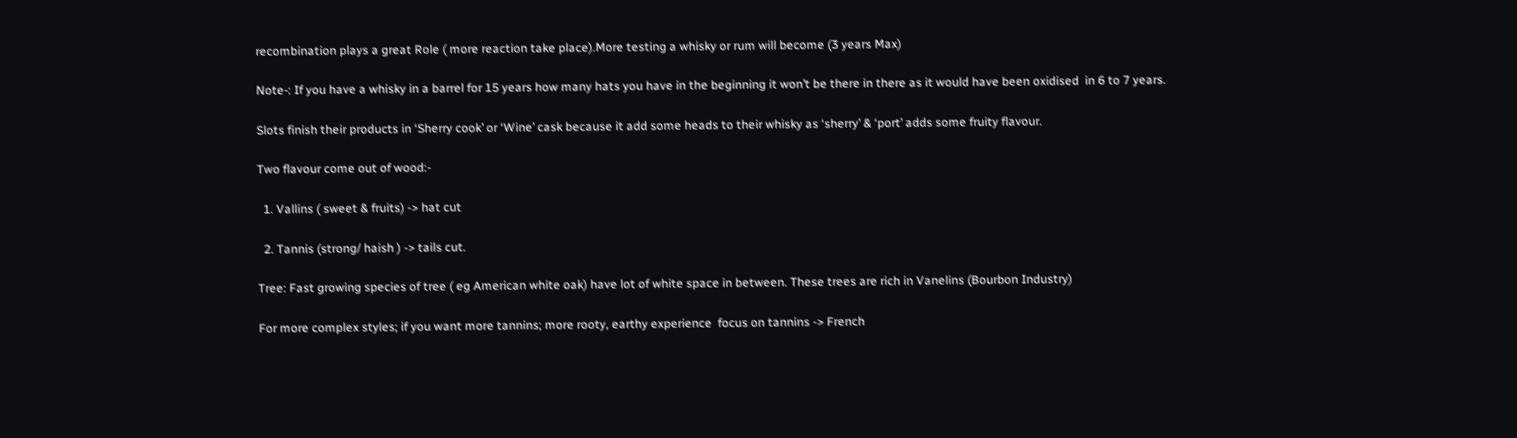recombination plays a great Role ( more reaction take place).More testing a whisky or rum will become (3 years Max)

Note-: If you have a whisky in a barrel for 15 years how many hats you have in the beginning it won’t be there in there as it would have been oxidised  in 6 to 7 years.

Slots finish their products in ‘Sherry cook’ or ‘Wine’ cask because it add some heads to their whisky as ‘sherry’ & ‘port’ adds some fruity flavour.

Two flavour come out of wood:-

  1. Vallins ( sweet & fruits) -> hat cut

  2. Tannis (strong/ haish ) -> tails cut.

Tree: Fast growing species of tree ( eg American white oak) have lot of white space in between. These trees are rich in Vanelins (Bourbon Industry)

For more complex styles; if you want more tannins; more rooty, earthy experience  focus on tannins -> French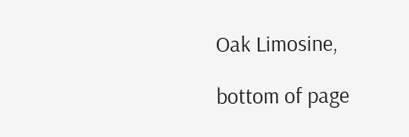Oak Limosine,

bottom of page